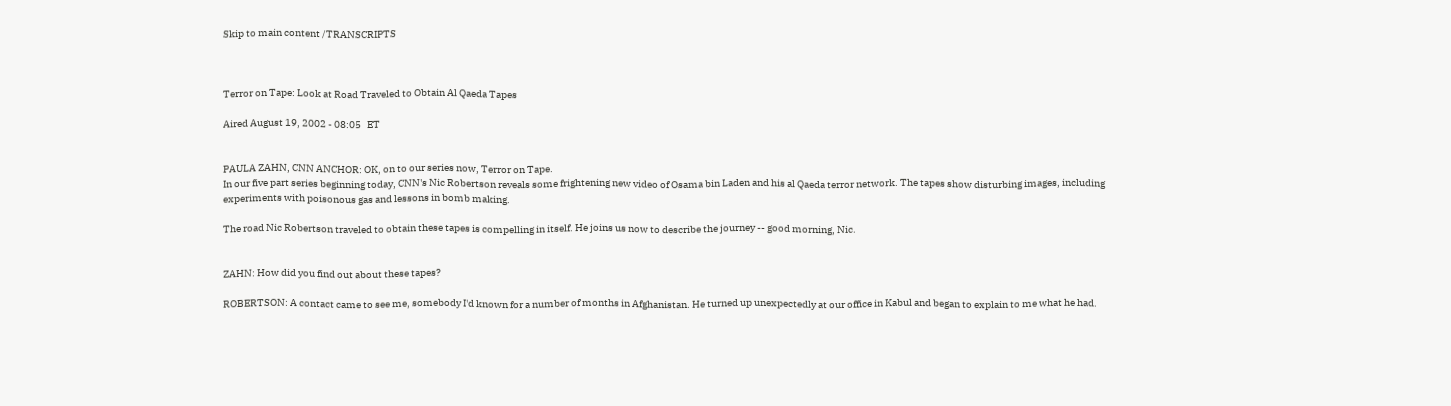Skip to main content /TRANSCRIPTS



Terror on Tape: Look at Road Traveled to Obtain Al Qaeda Tapes

Aired August 19, 2002 - 08:05   ET


PAULA ZAHN, CNN ANCHOR: OK, on to our series now, Terror on Tape.
In our five part series beginning today, CNN's Nic Robertson reveals some frightening new video of Osama bin Laden and his al Qaeda terror network. The tapes show disturbing images, including experiments with poisonous gas and lessons in bomb making.

The road Nic Robertson traveled to obtain these tapes is compelling in itself. He joins us now to describe the journey -- good morning, Nic.


ZAHN: How did you find out about these tapes?

ROBERTSON: A contact came to see me, somebody I'd known for a number of months in Afghanistan. He turned up unexpectedly at our office in Kabul and began to explain to me what he had.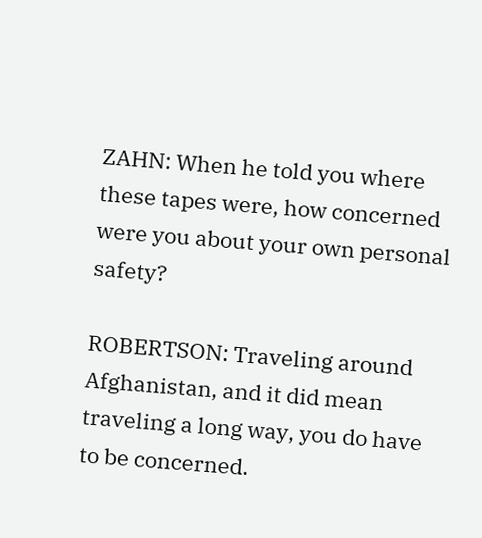ZAHN: When he told you where these tapes were, how concerned were you about your own personal safety?

ROBERTSON: Traveling around Afghanistan, and it did mean traveling a long way, you do have to be concerned.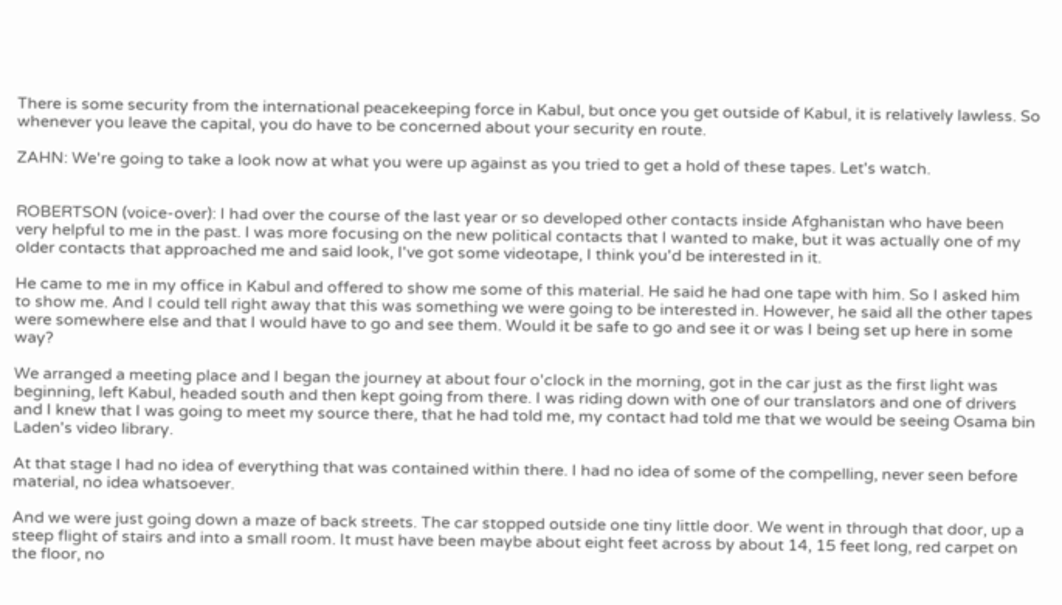There is some security from the international peacekeeping force in Kabul, but once you get outside of Kabul, it is relatively lawless. So whenever you leave the capital, you do have to be concerned about your security en route.

ZAHN: We're going to take a look now at what you were up against as you tried to get a hold of these tapes. Let's watch.


ROBERTSON (voice-over): I had over the course of the last year or so developed other contacts inside Afghanistan who have been very helpful to me in the past. I was more focusing on the new political contacts that I wanted to make, but it was actually one of my older contacts that approached me and said look, I've got some videotape, I think you'd be interested in it.

He came to me in my office in Kabul and offered to show me some of this material. He said he had one tape with him. So I asked him to show me. And I could tell right away that this was something we were going to be interested in. However, he said all the other tapes were somewhere else and that I would have to go and see them. Would it be safe to go and see it or was I being set up here in some way?

We arranged a meeting place and I began the journey at about four o'clock in the morning, got in the car just as the first light was beginning, left Kabul, headed south and then kept going from there. I was riding down with one of our translators and one of drivers and I knew that I was going to meet my source there, that he had told me, my contact had told me that we would be seeing Osama bin Laden's video library.

At that stage I had no idea of everything that was contained within there. I had no idea of some of the compelling, never seen before material, no idea whatsoever.

And we were just going down a maze of back streets. The car stopped outside one tiny little door. We went in through that door, up a steep flight of stairs and into a small room. It must have been maybe about eight feet across by about 14, 15 feet long, red carpet on the floor, no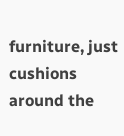furniture, just cushions around the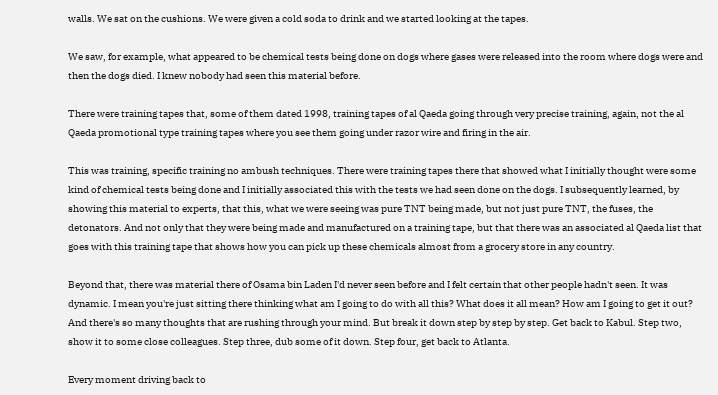walls. We sat on the cushions. We were given a cold soda to drink and we started looking at the tapes.

We saw, for example, what appeared to be chemical tests being done on dogs where gases were released into the room where dogs were and then the dogs died. I knew nobody had seen this material before.

There were training tapes that, some of them dated 1998, training tapes of al Qaeda going through very precise training, again, not the al Qaeda promotional type training tapes where you see them going under razor wire and firing in the air.

This was training, specific training no ambush techniques. There were training tapes there that showed what I initially thought were some kind of chemical tests being done and I initially associated this with the tests we had seen done on the dogs. I subsequently learned, by showing this material to experts, that this, what we were seeing was pure TNT being made, but not just pure TNT, the fuses, the detonators. And not only that they were being made and manufactured on a training tape, but that there was an associated al Qaeda list that goes with this training tape that shows how you can pick up these chemicals almost from a grocery store in any country.

Beyond that, there was material there of Osama bin Laden I'd never seen before and I felt certain that other people hadn't seen. It was dynamic. I mean you're just sitting there thinking what am I going to do with all this? What does it all mean? How am I going to get it out? And there's so many thoughts that are rushing through your mind. But break it down step by step by step. Get back to Kabul. Step two, show it to some close colleagues. Step three, dub some of it down. Step four, get back to Atlanta.

Every moment driving back to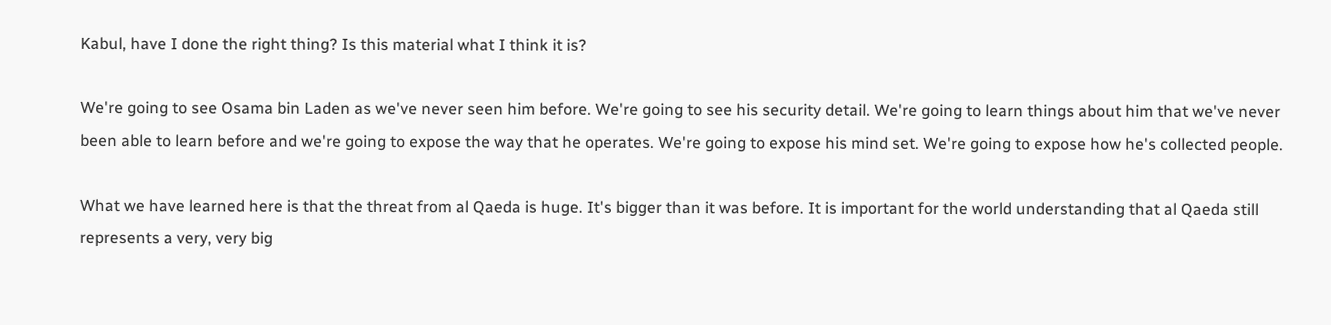Kabul, have I done the right thing? Is this material what I think it is?

We're going to see Osama bin Laden as we've never seen him before. We're going to see his security detail. We're going to learn things about him that we've never been able to learn before and we're going to expose the way that he operates. We're going to expose his mind set. We're going to expose how he's collected people.

What we have learned here is that the threat from al Qaeda is huge. It's bigger than it was before. It is important for the world understanding that al Qaeda still represents a very, very big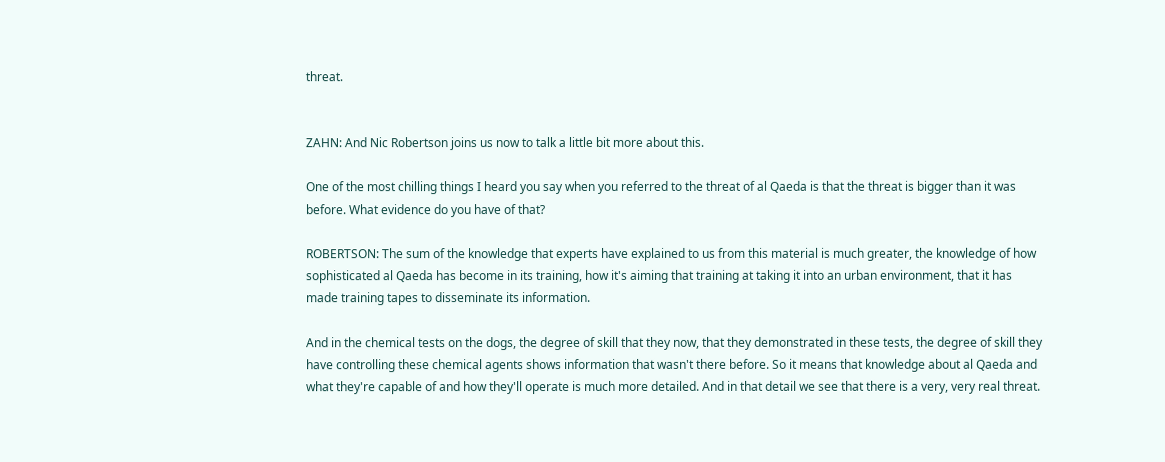threat.


ZAHN: And Nic Robertson joins us now to talk a little bit more about this.

One of the most chilling things I heard you say when you referred to the threat of al Qaeda is that the threat is bigger than it was before. What evidence do you have of that?

ROBERTSON: The sum of the knowledge that experts have explained to us from this material is much greater, the knowledge of how sophisticated al Qaeda has become in its training, how it's aiming that training at taking it into an urban environment, that it has made training tapes to disseminate its information.

And in the chemical tests on the dogs, the degree of skill that they now, that they demonstrated in these tests, the degree of skill they have controlling these chemical agents shows information that wasn't there before. So it means that knowledge about al Qaeda and what they're capable of and how they'll operate is much more detailed. And in that detail we see that there is a very, very real threat.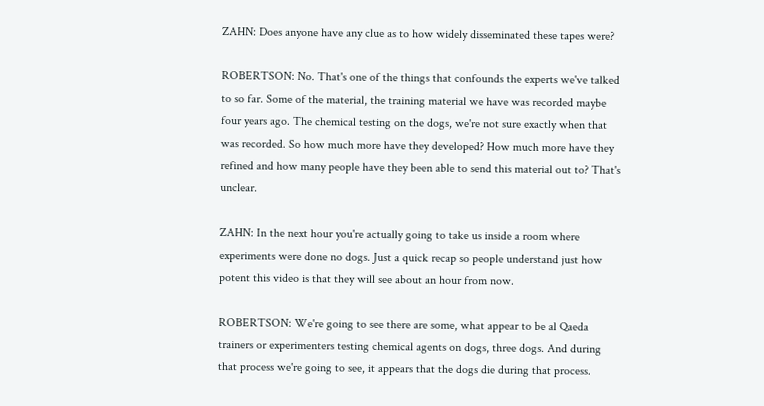ZAHN: Does anyone have any clue as to how widely disseminated these tapes were?

ROBERTSON: No. That's one of the things that confounds the experts we've talked to so far. Some of the material, the training material we have was recorded maybe four years ago. The chemical testing on the dogs, we're not sure exactly when that was recorded. So how much more have they developed? How much more have they refined and how many people have they been able to send this material out to? That's unclear.

ZAHN: In the next hour you're actually going to take us inside a room where experiments were done no dogs. Just a quick recap so people understand just how potent this video is that they will see about an hour from now.

ROBERTSON: We're going to see there are some, what appear to be al Qaeda trainers or experimenters testing chemical agents on dogs, three dogs. And during that process we're going to see, it appears that the dogs die during that process.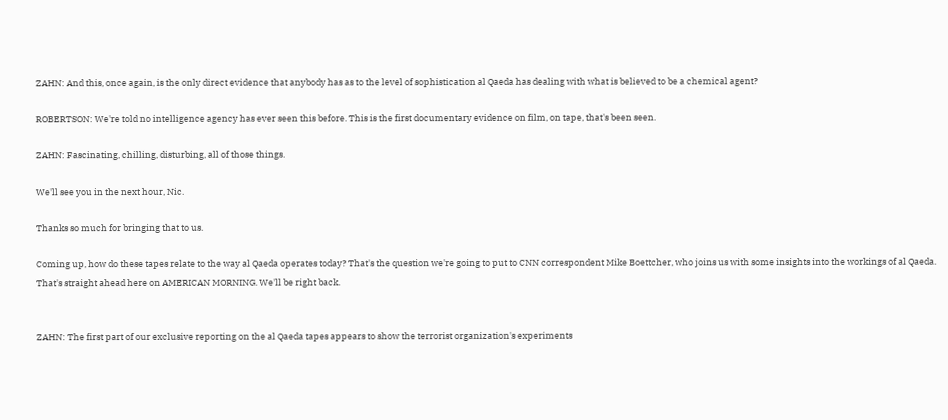ZAHN: And this, once again, is the only direct evidence that anybody has as to the level of sophistication al Qaeda has dealing with what is believed to be a chemical agent?

ROBERTSON: We're told no intelligence agency has ever seen this before. This is the first documentary evidence on film, on tape, that's been seen.

ZAHN: Fascinating, chilling, disturbing, all of those things.

We'll see you in the next hour, Nic.

Thanks so much for bringing that to us.

Coming up, how do these tapes relate to the way al Qaeda operates today? That's the question we're going to put to CNN correspondent Mike Boettcher, who joins us with some insights into the workings of al Qaeda. That's straight ahead here on AMERICAN MORNING. We'll be right back.


ZAHN: The first part of our exclusive reporting on the al Qaeda tapes appears to show the terrorist organization's experiments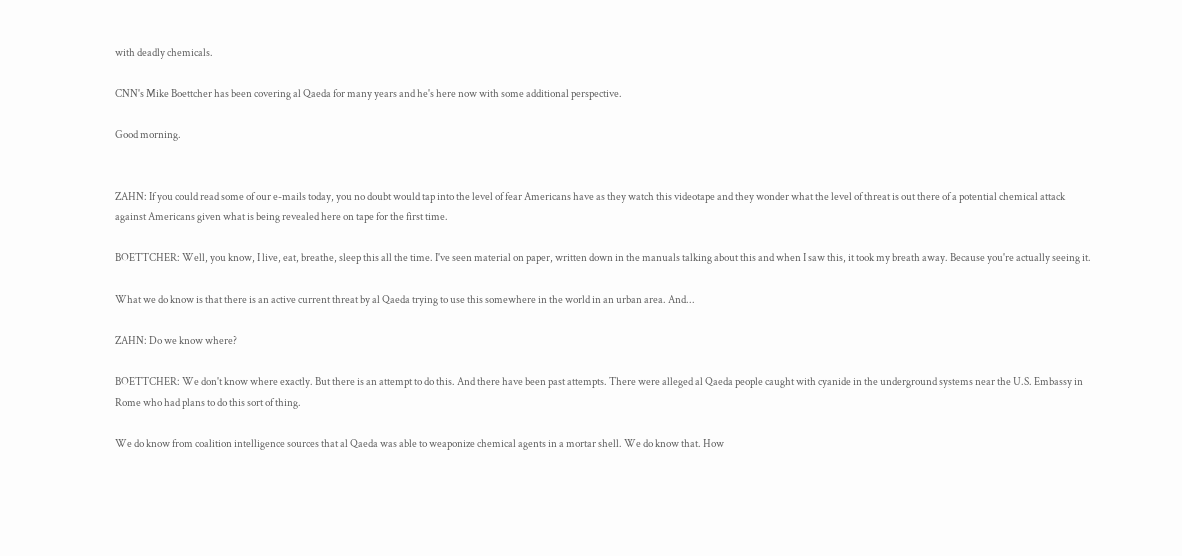with deadly chemicals.

CNN's Mike Boettcher has been covering al Qaeda for many years and he's here now with some additional perspective.

Good morning.


ZAHN: If you could read some of our e-mails today, you no doubt would tap into the level of fear Americans have as they watch this videotape and they wonder what the level of threat is out there of a potential chemical attack against Americans given what is being revealed here on tape for the first time.

BOETTCHER: Well, you know, I live, eat, breathe, sleep this all the time. I've seen material on paper, written down in the manuals talking about this and when I saw this, it took my breath away. Because you're actually seeing it.

What we do know is that there is an active current threat by al Qaeda trying to use this somewhere in the world in an urban area. And...

ZAHN: Do we know where?

BOETTCHER: We don't know where exactly. But there is an attempt to do this. And there have been past attempts. There were alleged al Qaeda people caught with cyanide in the underground systems near the U.S. Embassy in Rome who had plans to do this sort of thing.

We do know from coalition intelligence sources that al Qaeda was able to weaponize chemical agents in a mortar shell. We do know that. How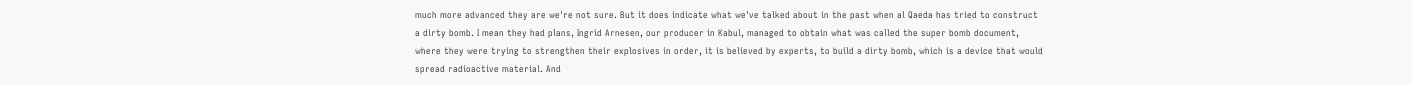much more advanced they are we're not sure. But it does indicate what we've talked about in the past when al Qaeda has tried to construct a dirty bomb. I mean they had plans, Ingrid Arnesen, our producer in Kabul, managed to obtain what was called the super bomb document, where they were trying to strengthen their explosives in order, it is believed by experts, to build a dirty bomb, which is a device that would spread radioactive material. And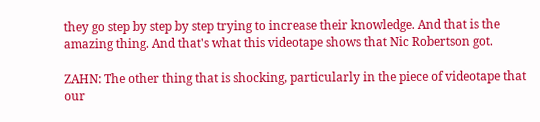they go step by step by step trying to increase their knowledge. And that is the amazing thing. And that's what this videotape shows that Nic Robertson got.

ZAHN: The other thing that is shocking, particularly in the piece of videotape that our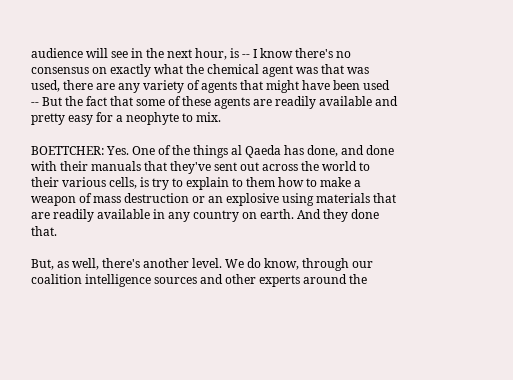audience will see in the next hour, is -- I know there's no consensus on exactly what the chemical agent was that was used, there are any variety of agents that might have been used -- But the fact that some of these agents are readily available and pretty easy for a neophyte to mix.

BOETTCHER: Yes. One of the things al Qaeda has done, and done with their manuals that they've sent out across the world to their various cells, is try to explain to them how to make a weapon of mass destruction or an explosive using materials that are readily available in any country on earth. And they done that.

But, as well, there's another level. We do know, through our coalition intelligence sources and other experts around the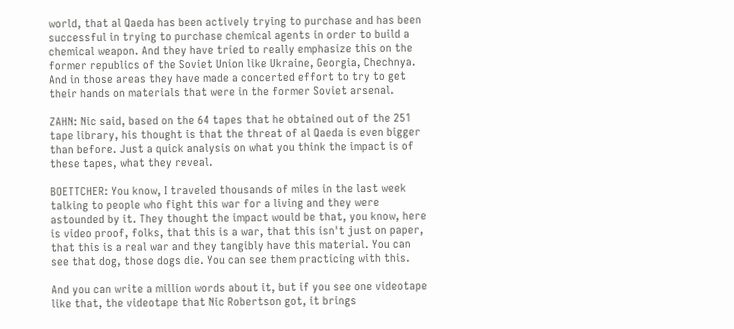world, that al Qaeda has been actively trying to purchase and has been successful in trying to purchase chemical agents in order to build a chemical weapon. And they have tried to really emphasize this on the former republics of the Soviet Union like Ukraine, Georgia, Chechnya. And in those areas they have made a concerted effort to try to get their hands on materials that were in the former Soviet arsenal.

ZAHN: Nic said, based on the 64 tapes that he obtained out of the 251 tape library, his thought is that the threat of al Qaeda is even bigger than before. Just a quick analysis on what you think the impact is of these tapes, what they reveal.

BOETTCHER: You know, I traveled thousands of miles in the last week talking to people who fight this war for a living and they were astounded by it. They thought the impact would be that, you know, here is video proof, folks, that this is a war, that this isn't just on paper, that this is a real war and they tangibly have this material. You can see that dog, those dogs die. You can see them practicing with this.

And you can write a million words about it, but if you see one videotape like that, the videotape that Nic Robertson got, it brings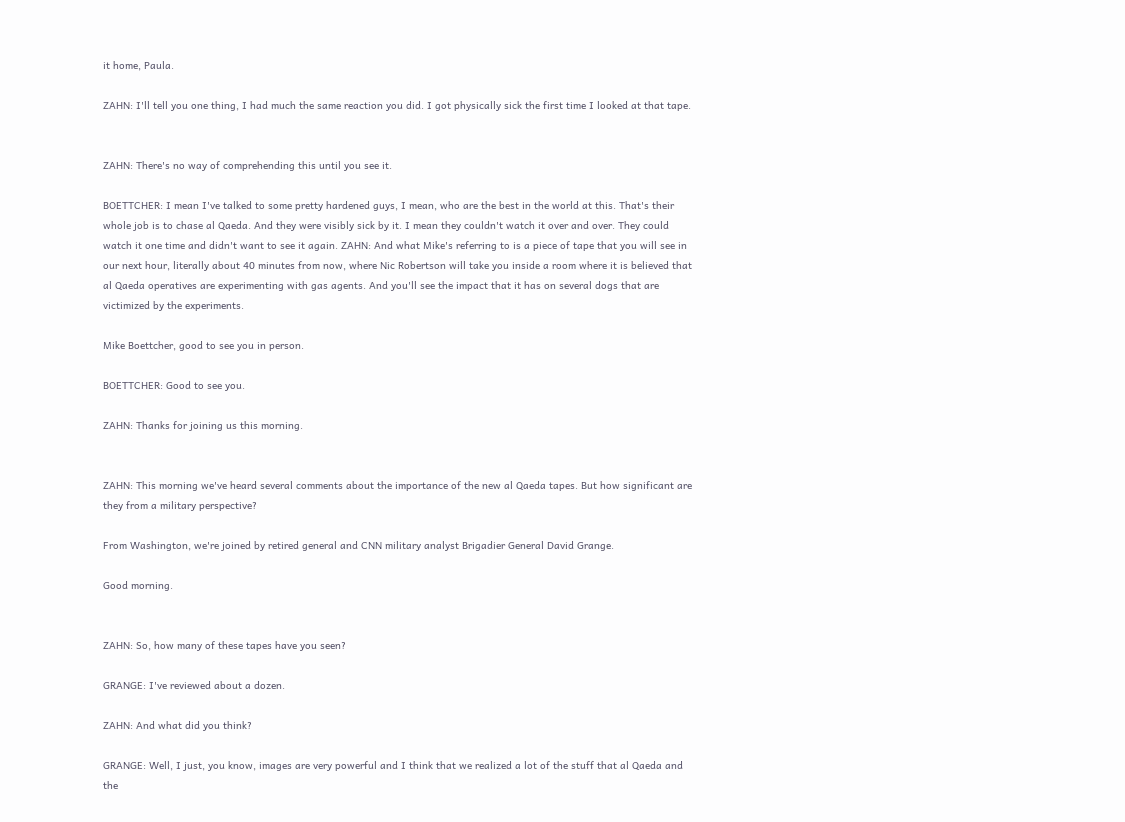it home, Paula.

ZAHN: I'll tell you one thing, I had much the same reaction you did. I got physically sick the first time I looked at that tape.


ZAHN: There's no way of comprehending this until you see it.

BOETTCHER: I mean I've talked to some pretty hardened guys, I mean, who are the best in the world at this. That's their whole job is to chase al Qaeda. And they were visibly sick by it. I mean they couldn't watch it over and over. They could watch it one time and didn't want to see it again. ZAHN: And what Mike's referring to is a piece of tape that you will see in our next hour, literally about 40 minutes from now, where Nic Robertson will take you inside a room where it is believed that al Qaeda operatives are experimenting with gas agents. And you'll see the impact that it has on several dogs that are victimized by the experiments.

Mike Boettcher, good to see you in person.

BOETTCHER: Good to see you.

ZAHN: Thanks for joining us this morning.


ZAHN: This morning we've heard several comments about the importance of the new al Qaeda tapes. But how significant are they from a military perspective?

From Washington, we're joined by retired general and CNN military analyst Brigadier General David Grange.

Good morning.


ZAHN: So, how many of these tapes have you seen?

GRANGE: I've reviewed about a dozen.

ZAHN: And what did you think?

GRANGE: Well, I just, you know, images are very powerful and I think that we realized a lot of the stuff that al Qaeda and the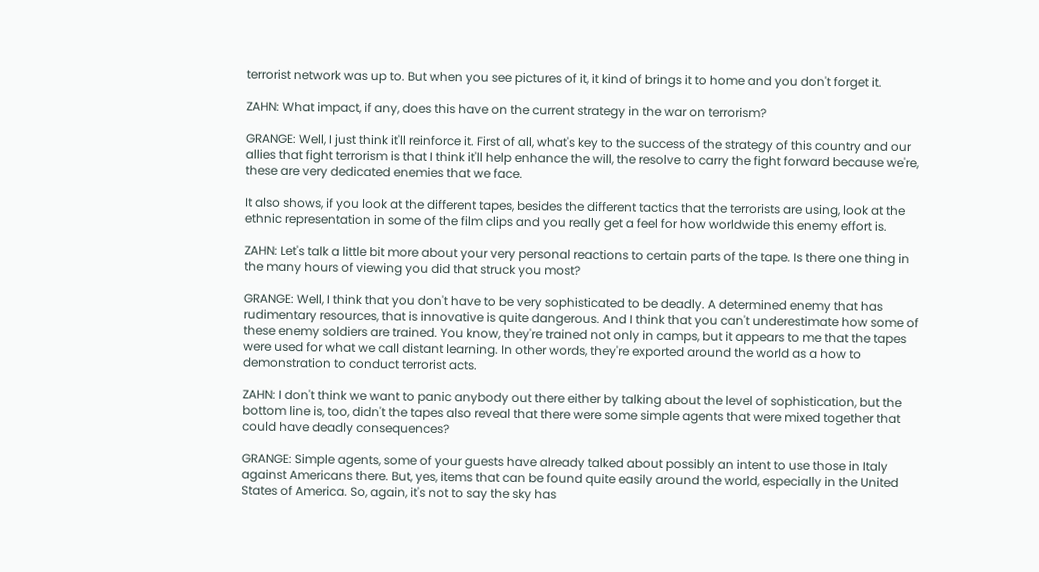terrorist network was up to. But when you see pictures of it, it kind of brings it to home and you don't forget it.

ZAHN: What impact, if any, does this have on the current strategy in the war on terrorism?

GRANGE: Well, I just think it'll reinforce it. First of all, what's key to the success of the strategy of this country and our allies that fight terrorism is that I think it'll help enhance the will, the resolve to carry the fight forward because we're, these are very dedicated enemies that we face.

It also shows, if you look at the different tapes, besides the different tactics that the terrorists are using, look at the ethnic representation in some of the film clips and you really get a feel for how worldwide this enemy effort is.

ZAHN: Let's talk a little bit more about your very personal reactions to certain parts of the tape. Is there one thing in the many hours of viewing you did that struck you most?

GRANGE: Well, I think that you don't have to be very sophisticated to be deadly. A determined enemy that has rudimentary resources, that is innovative is quite dangerous. And I think that you can't underestimate how some of these enemy soldiers are trained. You know, they're trained not only in camps, but it appears to me that the tapes were used for what we call distant learning. In other words, they're exported around the world as a how to demonstration to conduct terrorist acts.

ZAHN: I don't think we want to panic anybody out there either by talking about the level of sophistication, but the bottom line is, too, didn't the tapes also reveal that there were some simple agents that were mixed together that could have deadly consequences?

GRANGE: Simple agents, some of your guests have already talked about possibly an intent to use those in Italy against Americans there. But, yes, items that can be found quite easily around the world, especially in the United States of America. So, again, it's not to say the sky has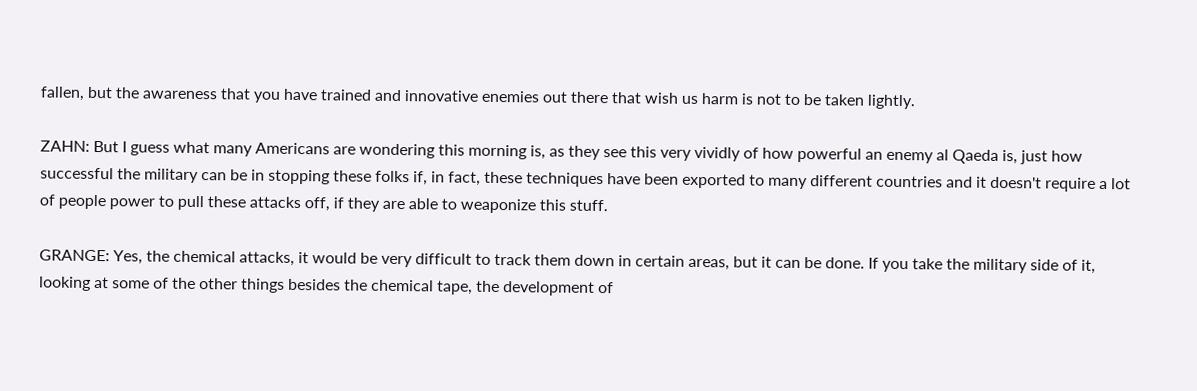fallen, but the awareness that you have trained and innovative enemies out there that wish us harm is not to be taken lightly.

ZAHN: But I guess what many Americans are wondering this morning is, as they see this very vividly of how powerful an enemy al Qaeda is, just how successful the military can be in stopping these folks if, in fact, these techniques have been exported to many different countries and it doesn't require a lot of people power to pull these attacks off, if they are able to weaponize this stuff.

GRANGE: Yes, the chemical attacks, it would be very difficult to track them down in certain areas, but it can be done. If you take the military side of it, looking at some of the other things besides the chemical tape, the development of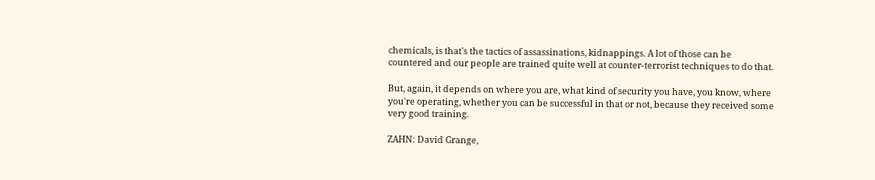chemicals, is that's the tactics of assassinations, kidnappings. A lot of those can be countered and our people are trained quite well at counter-terrorist techniques to do that.

But, again, it depends on where you are, what kind of security you have, you know, where you're operating, whether you can be successful in that or not, because they received some very good training.

ZAHN: David Grange,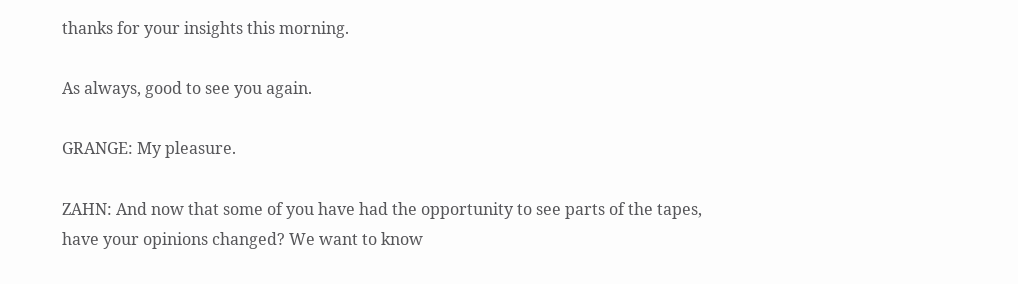thanks for your insights this morning.

As always, good to see you again.

GRANGE: My pleasure.

ZAHN: And now that some of you have had the opportunity to see parts of the tapes, have your opinions changed? We want to know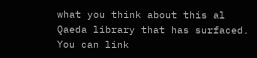what you think about this al Qaeda library that has surfaced. You can link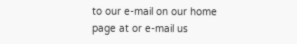to our e-mail on our home page at or e-mail us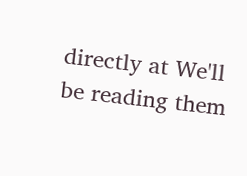directly at We'll be reading them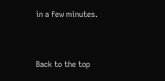in a few minutes.




Back to the top